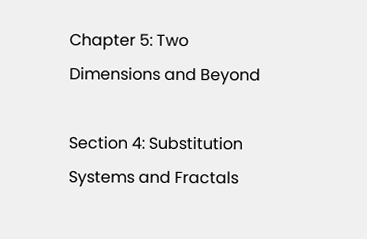Chapter 5: Two Dimensions and Beyond

Section 4: Substitution Systems and Fractals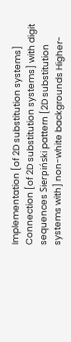Implementation [of 2D substitution systems] Connection [of 2D substitution systems] with digit sequences Sierpiński pattern [2D substitution systems with] non-white backgrounds Higher-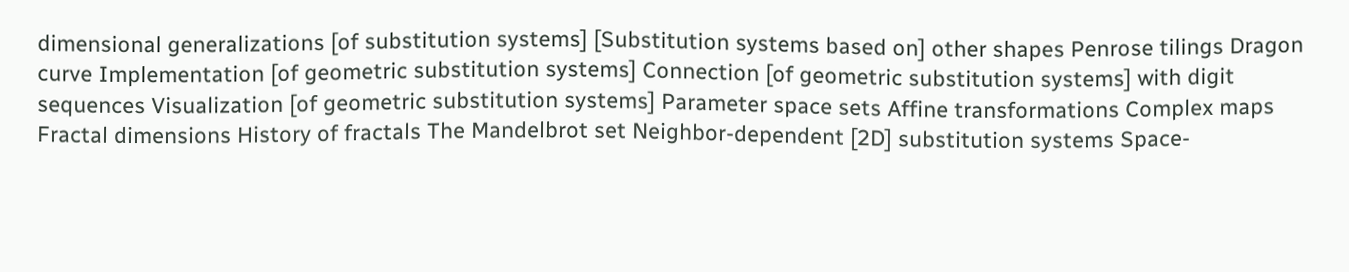dimensional generalizations [of substitution systems] [Substitution systems based on] other shapes Penrose tilings Dragon curve Implementation [of geometric substitution systems] Connection [of geometric substitution systems] with digit sequences Visualization [of geometric substitution systems] Parameter space sets Affine transformations Complex maps Fractal dimensions History of fractals The Mandelbrot set Neighbor-dependent [2D] substitution systems Space-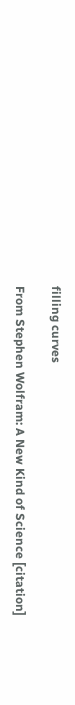filling curves

From Stephen Wolfram: A New Kind of Science [citation]